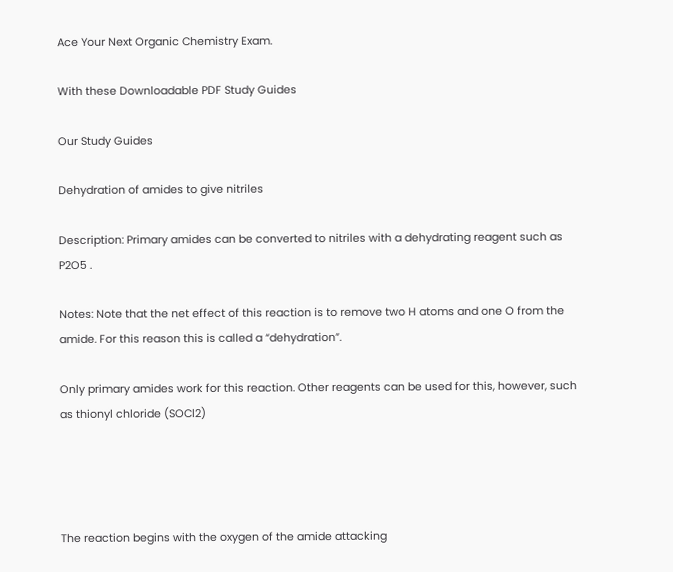Ace Your Next Organic Chemistry Exam.

With these Downloadable PDF Study Guides

Our Study Guides

Dehydration of amides to give nitriles

Description: Primary amides can be converted to nitriles with a dehydrating reagent such as P2O5 .

Notes: Note that the net effect of this reaction is to remove two H atoms and one O from the amide. For this reason this is called a “dehydration”.

Only primary amides work for this reaction. Other reagents can be used for this, however, such as thionyl chloride (SOCl2)




The reaction begins with the oxygen of the amide attacking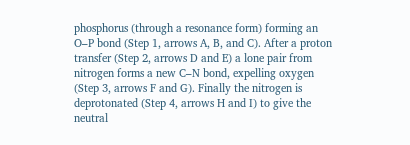phosphorus (through a resonance form) forming an O–P bond (Step 1, arrows A, B, and C). After a proton transfer (Step 2, arrows D and E) a lone pair from nitrogen forms a new C–N bond, expelling oxygen (Step 3, arrows F and G). Finally the nitrogen is deprotonated (Step 4, arrows H and I) to give the neutral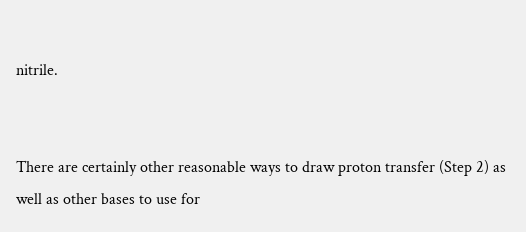nitrile.


There are certainly other reasonable ways to draw proton transfer (Step 2) as well as other bases to use for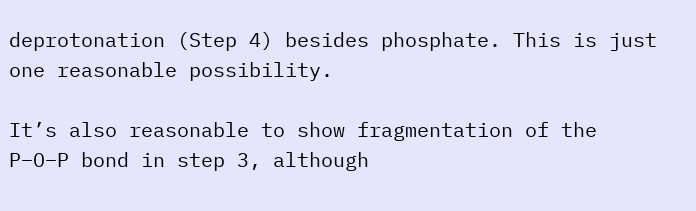deprotonation (Step 4) besides phosphate. This is just one reasonable possibility.

It’s also reasonable to show fragmentation of the P–O–P bond in step 3, although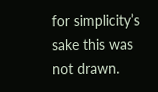for simplicity’s sake this was not drawn.